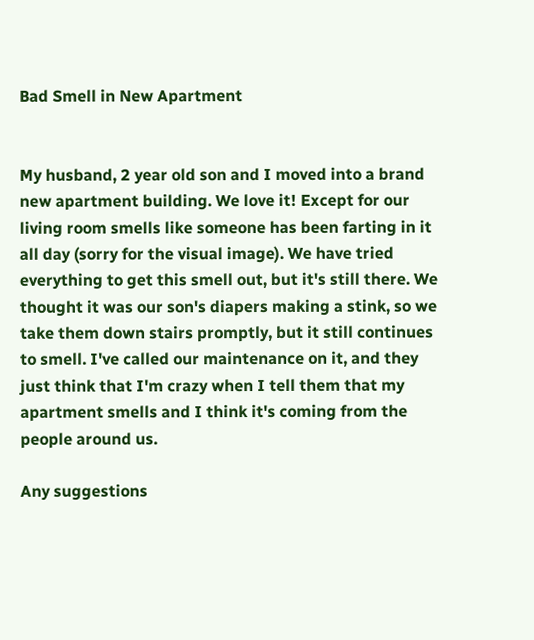Bad Smell in New Apartment


My husband, 2 year old son and I moved into a brand new apartment building. We love it! Except for our living room smells like someone has been farting in it all day (sorry for the visual image). We have tried everything to get this smell out, but it's still there. We thought it was our son's diapers making a stink, so we take them down stairs promptly, but it still continues to smell. I've called our maintenance on it, and they just think that I'm crazy when I tell them that my apartment smells and I think it's coming from the people around us.

Any suggestions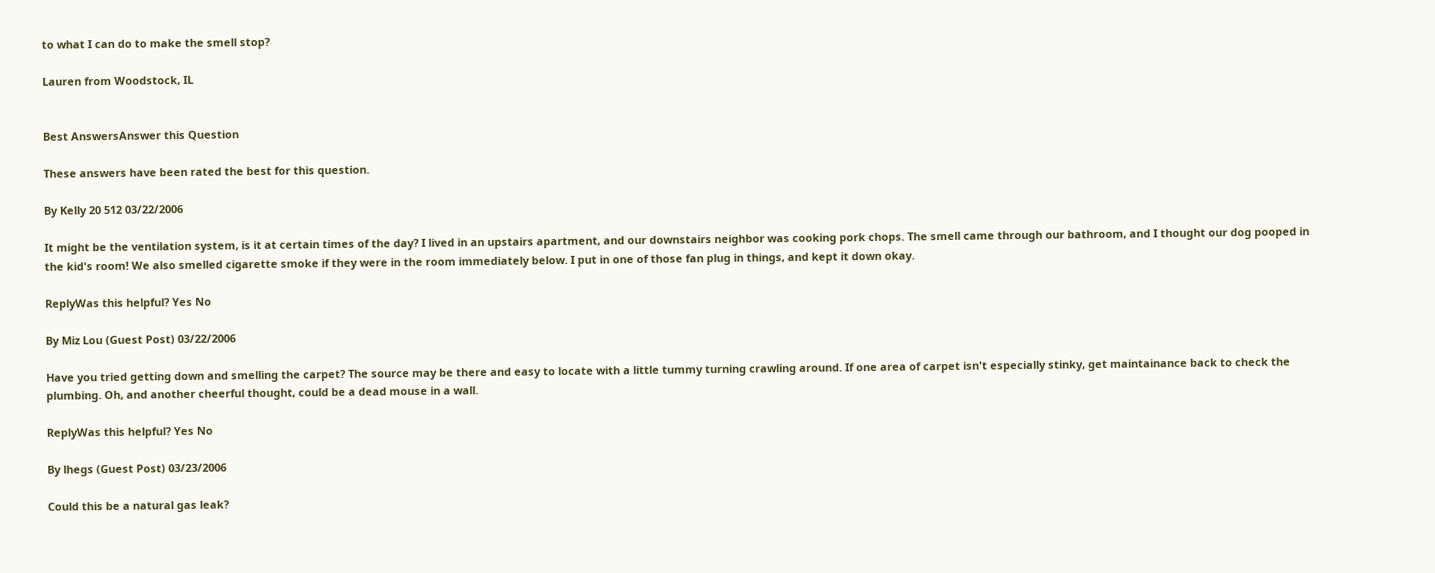to what I can do to make the smell stop?

Lauren from Woodstock, IL


Best AnswersAnswer this Question

These answers have been rated the best for this question.

By Kelly 20 512 03/22/2006

It might be the ventilation system, is it at certain times of the day? I lived in an upstairs apartment, and our downstairs neighbor was cooking pork chops. The smell came through our bathroom, and I thought our dog pooped in the kid's room! We also smelled cigarette smoke if they were in the room immediately below. I put in one of those fan plug in things, and kept it down okay.

ReplyWas this helpful? Yes No

By Miz Lou (Guest Post) 03/22/2006

Have you tried getting down and smelling the carpet? The source may be there and easy to locate with a little tummy turning crawling around. If one area of carpet isn't especially stinky, get maintainance back to check the plumbing. Oh, and another cheerful thought, could be a dead mouse in a wall.

ReplyWas this helpful? Yes No

By lhegs (Guest Post) 03/23/2006

Could this be a natural gas leak?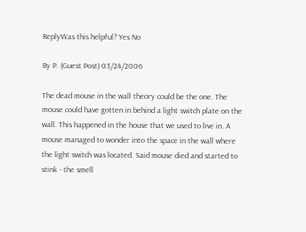ReplyWas this helpful? Yes No

By P. (Guest Post) 03/24/2006

The dead mouse in the wall theory could be the one. The mouse could have gotten in behind a light switch plate on the wall. This happened in the house that we used to live in. A mouse managed to wonder into the space in the wall where the light switch was located. Said mouse died and started to stink - the smell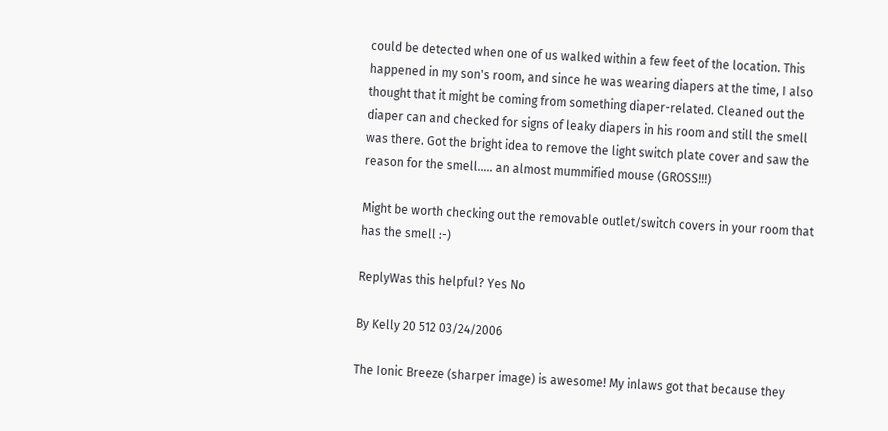could be detected when one of us walked within a few feet of the location. This happened in my son's room, and since he was wearing diapers at the time, I also thought that it might be coming from something diaper-related. Cleaned out the diaper can and checked for signs of leaky diapers in his room and still the smell was there. Got the bright idea to remove the light switch plate cover and saw the reason for the smell..... an almost mummified mouse (GROSS!!!)

Might be worth checking out the removable outlet/switch covers in your room that has the smell :-)

ReplyWas this helpful? Yes No

By Kelly 20 512 03/24/2006

The Ionic Breeze (sharper image) is awesome! My inlaws got that because they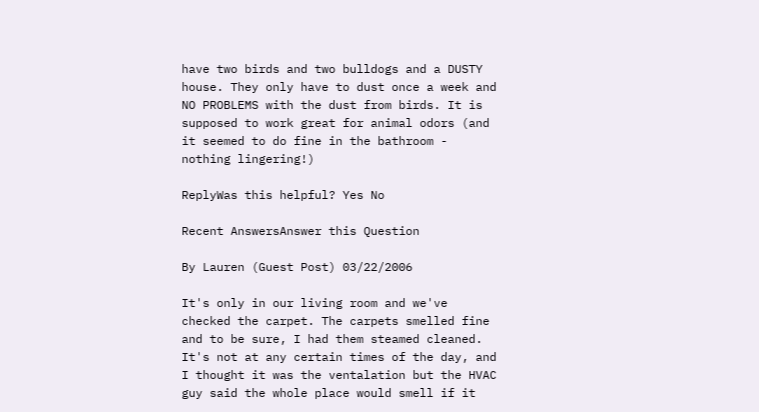have two birds and two bulldogs and a DUSTY house. They only have to dust once a week and NO PROBLEMS with the dust from birds. It is supposed to work great for animal odors (and it seemed to do fine in the bathroom - nothing lingering!)

ReplyWas this helpful? Yes No

Recent AnswersAnswer this Question

By Lauren (Guest Post) 03/22/2006

It's only in our living room and we've checked the carpet. The carpets smelled fine and to be sure, I had them steamed cleaned. It's not at any certain times of the day, and I thought it was the ventalation but the HVAC guy said the whole place would smell if it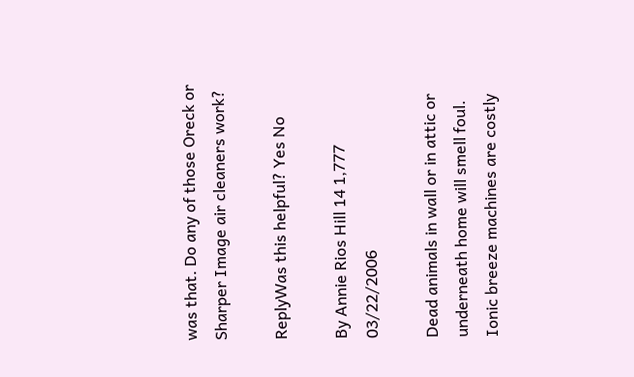was that. Do any of those Oreck or Sharper Image air cleaners work?

ReplyWas this helpful? Yes No

By Annie Rios Hill 14 1,777 03/22/2006

Dead animals in wall or in attic or underneath home will smell foul. Ionic breeze machines are costly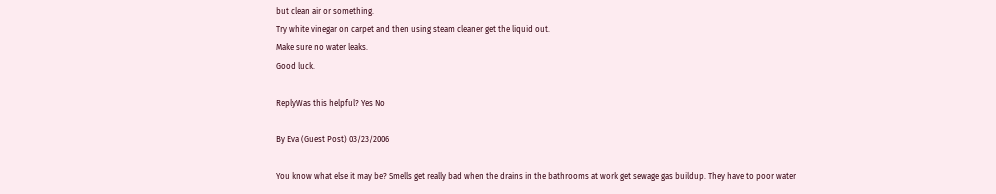but clean air or something.
Try white vinegar on carpet and then using steam cleaner get the liquid out.
Make sure no water leaks.
Good luck.

ReplyWas this helpful? Yes No

By Eva (Guest Post) 03/23/2006

You know what else it may be? Smells get really bad when the drains in the bathrooms at work get sewage gas buildup. They have to poor water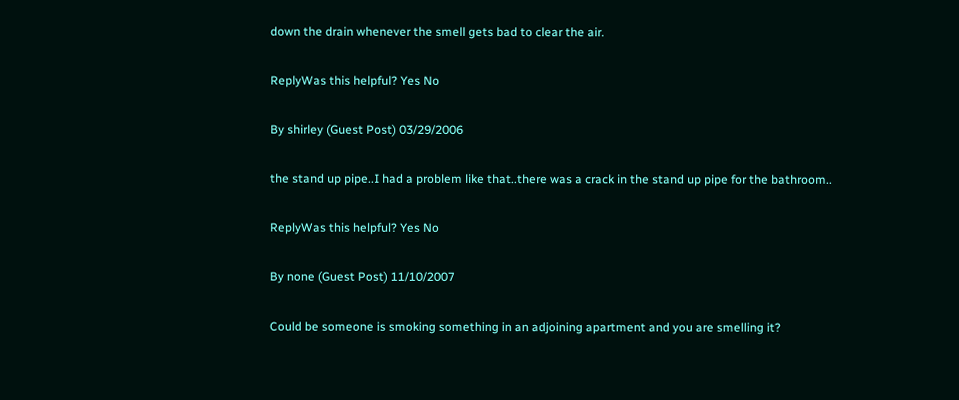down the drain whenever the smell gets bad to clear the air.

ReplyWas this helpful? Yes No

By shirley (Guest Post) 03/29/2006

the stand up pipe..I had a problem like that..there was a crack in the stand up pipe for the bathroom..

ReplyWas this helpful? Yes No

By none (Guest Post) 11/10/2007

Could be someone is smoking something in an adjoining apartment and you are smelling it?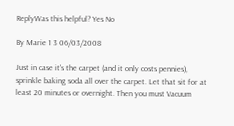ReplyWas this helpful? Yes No

By Marie 1 3 06/03/2008

Just in case it's the carpet (and it only costs pennies), sprinkle baking soda all over the carpet. Let that sit for at least 20 minutes or overnight. Then you must Vacuum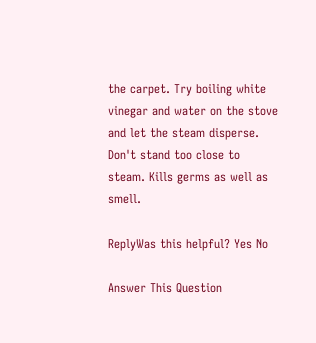the carpet. Try boiling white vinegar and water on the stove and let the steam disperse. Don't stand too close to steam. Kills germs as well as smell.

ReplyWas this helpful? Yes No

Answer This Question